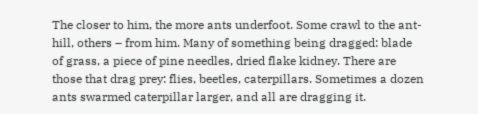The closer to him, the more ants underfoot. Some crawl to the ant-hill, others – from him. Many of something being dragged: blade of grass, a piece of pine needles, dried flake kidney. There are those that drag prey: flies, beetles, caterpillars. Sometimes a dozen ants swarmed caterpillar larger, and all are dragging it.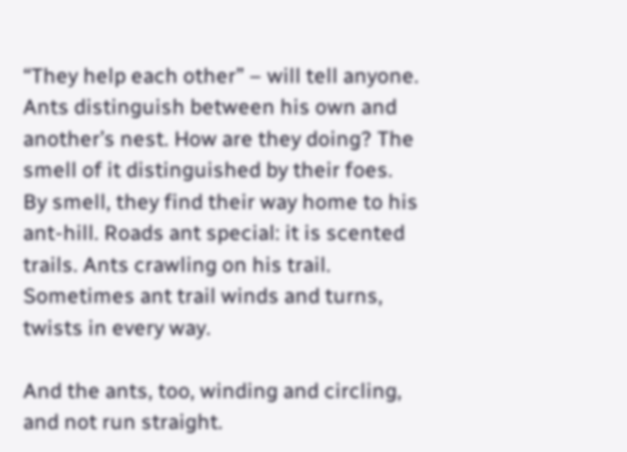“They help each other” – will tell anyone. Ants distinguish between his own and another’s nest. How are they doing? The smell of it distinguished by their foes. By smell, they find their way home to his ant-hill. Roads ant special: it is scented trails. Ants crawling on his trail. Sometimes ant trail winds and turns, twists in every way.

And the ants, too, winding and circling, and not run straight.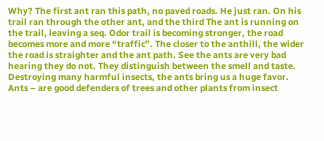Why? The first ant ran this path, no paved roads. He just ran. On his trail ran through the other ant, and the third The ant is running on the trail, leaving a seq. Odor trail is becoming stronger, the road becomes more and more “traffic”. The closer to the anthill, the wider the road is straighter and the ant path. See the ants are very bad hearing they do not. They distinguish between the smell and taste. Destroying many harmful insects, the ants bring us a huge favor. Ants – are good defenders of trees and other plants from insect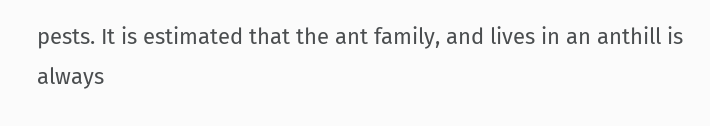pests. It is estimated that the ant family, and lives in an anthill is always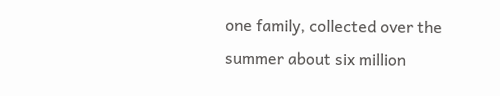one family, collected over the summer about six million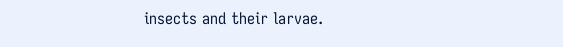insects and their larvae.